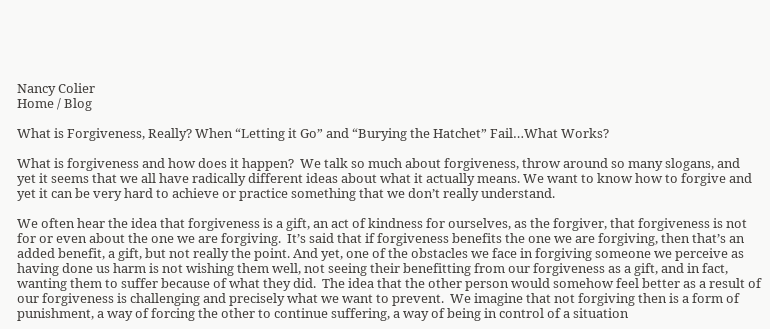Nancy Colier
Home / Blog

What is Forgiveness, Really? When “Letting it Go” and “Burying the Hatchet” Fail…What Works?

What is forgiveness and how does it happen?  We talk so much about forgiveness, throw around so many slogans, and yet it seems that we all have radically different ideas about what it actually means. We want to know how to forgive and yet it can be very hard to achieve or practice something that we don’t really understand.

We often hear the idea that forgiveness is a gift, an act of kindness for ourselves, as the forgiver, that forgiveness is not for or even about the one we are forgiving.  It’s said that if forgiveness benefits the one we are forgiving, then that’s an added benefit, a gift, but not really the point. And yet, one of the obstacles we face in forgiving someone we perceive as having done us harm is not wishing them well, not seeing their benefitting from our forgiveness as a gift, and in fact, wanting them to suffer because of what they did.  The idea that the other person would somehow feel better as a result of our forgiveness is challenging and precisely what we want to prevent.  We imagine that not forgiving then is a form of punishment, a way of forcing the other to continue suffering, a way of being in control of a situation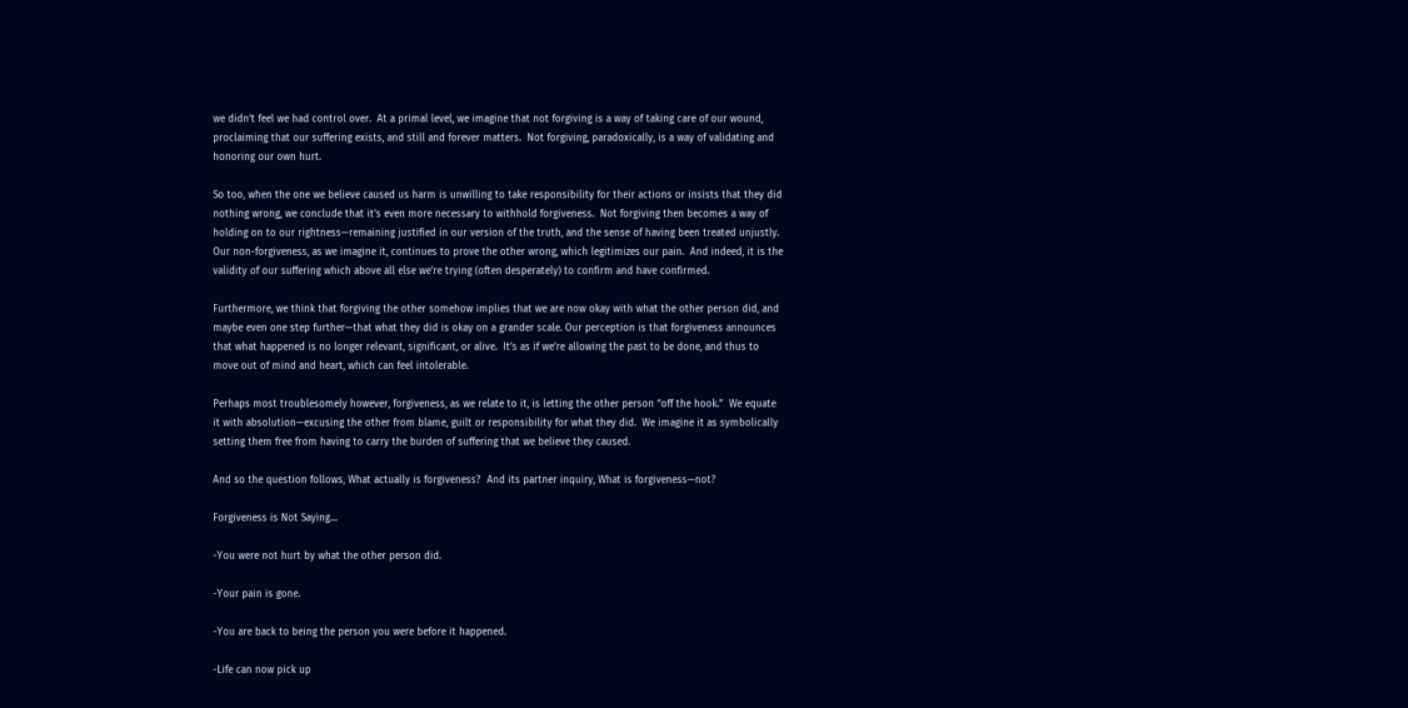we didn’t feel we had control over.  At a primal level, we imagine that not forgiving is a way of taking care of our wound, proclaiming that our suffering exists, and still and forever matters.  Not forgiving, paradoxically, is a way of validating and honoring our own hurt.

So too, when the one we believe caused us harm is unwilling to take responsibility for their actions or insists that they did nothing wrong, we conclude that it’s even more necessary to withhold forgiveness.  Not forgiving then becomes a way of holding on to our rightness—remaining justified in our version of the truth, and the sense of having been treated unjustly.  Our non-forgiveness, as we imagine it, continues to prove the other wrong, which legitimizes our pain.  And indeed, it is the validity of our suffering which above all else we’re trying (often desperately) to confirm and have confirmed.

Furthermore, we think that forgiving the other somehow implies that we are now okay with what the other person did, and maybe even one step further—that what they did is okay on a grander scale. Our perception is that forgiveness announces that what happened is no longer relevant, significant, or alive.  It’s as if we’re allowing the past to be done, and thus to move out of mind and heart, which can feel intolerable.

Perhaps most troublesomely however, forgiveness, as we relate to it, is letting the other person “off the hook.”  We equate it with absolution—excusing the other from blame, guilt or responsibility for what they did.  We imagine it as symbolically setting them free from having to carry the burden of suffering that we believe they caused.

And so the question follows, What actually is forgiveness?  And its partner inquiry, What is forgiveness—not?

Forgiveness is Not Saying…

-You were not hurt by what the other person did.

-Your pain is gone.

-You are back to being the person you were before it happened.

-Life can now pick up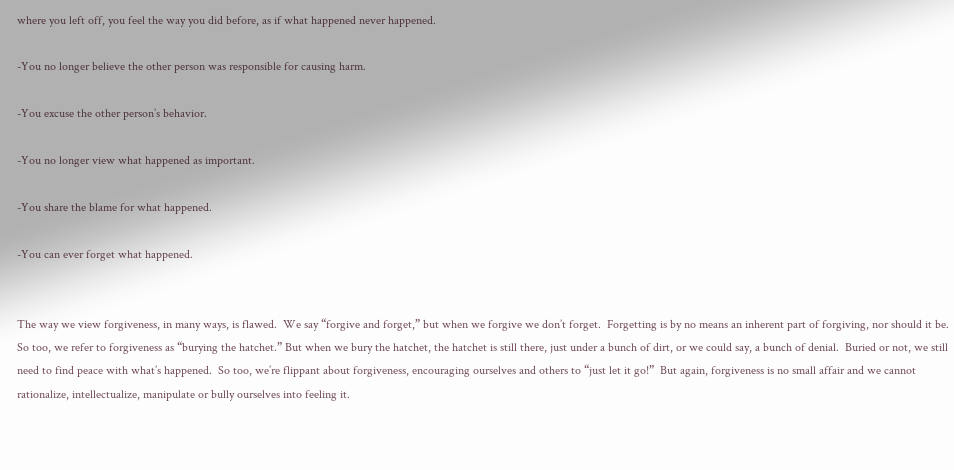where you left off, you feel the way you did before, as if what happened never happened.

-You no longer believe the other person was responsible for causing harm.

-You excuse the other person’s behavior.

-You no longer view what happened as important.

-You share the blame for what happened.

-You can ever forget what happened.


The way we view forgiveness, in many ways, is flawed.  We say “forgive and forget,” but when we forgive we don’t forget.  Forgetting is by no means an inherent part of forgiving, nor should it be. So too, we refer to forgiveness as “burying the hatchet.” But when we bury the hatchet, the hatchet is still there, just under a bunch of dirt, or we could say, a bunch of denial.  Buried or not, we still need to find peace with what’s happened.  So too, we’re flippant about forgiveness, encouraging ourselves and others to “just let it go!”  But again, forgiveness is no small affair and we cannot rationalize, intellectualize, manipulate or bully ourselves into feeling it.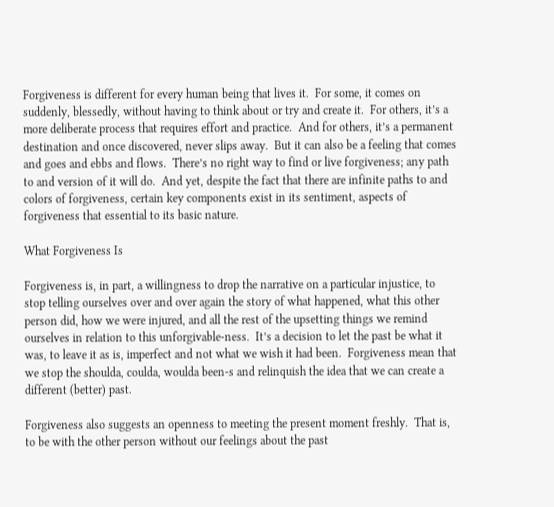Forgiveness is different for every human being that lives it.  For some, it comes on suddenly, blessedly, without having to think about or try and create it.  For others, it’s a more deliberate process that requires effort and practice.  And for others, it’s a permanent destination and once discovered, never slips away.  But it can also be a feeling that comes and goes and ebbs and flows.  There’s no right way to find or live forgiveness; any path to and version of it will do.  And yet, despite the fact that there are infinite paths to and colors of forgiveness, certain key components exist in its sentiment, aspects of forgiveness that essential to its basic nature.

What Forgiveness Is

Forgiveness is, in part, a willingness to drop the narrative on a particular injustice, to stop telling ourselves over and over again the story of what happened, what this other person did, how we were injured, and all the rest of the upsetting things we remind ourselves in relation to this unforgivable-ness.  It’s a decision to let the past be what it was, to leave it as is, imperfect and not what we wish it had been.  Forgiveness mean that we stop the shoulda, coulda, woulda been-s and relinquish the idea that we can create a different (better) past.

Forgiveness also suggests an openness to meeting the present moment freshly.  That is, to be with the other person without our feelings about the past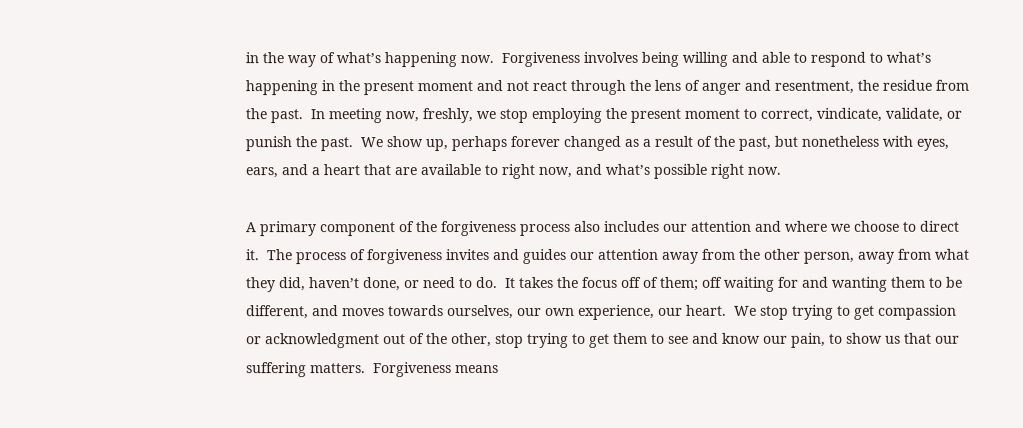in the way of what’s happening now.  Forgiveness involves being willing and able to respond to what’s happening in the present moment and not react through the lens of anger and resentment, the residue from the past.  In meeting now, freshly, we stop employing the present moment to correct, vindicate, validate, or punish the past.  We show up, perhaps forever changed as a result of the past, but nonetheless with eyes, ears, and a heart that are available to right now, and what’s possible right now.

A primary component of the forgiveness process also includes our attention and where we choose to direct it.  The process of forgiveness invites and guides our attention away from the other person, away from what they did, haven’t done, or need to do.  It takes the focus off of them; off waiting for and wanting them to be different, and moves towards ourselves, our own experience, our heart.  We stop trying to get compassion or acknowledgment out of the other, stop trying to get them to see and know our pain, to show us that our suffering matters.  Forgiveness means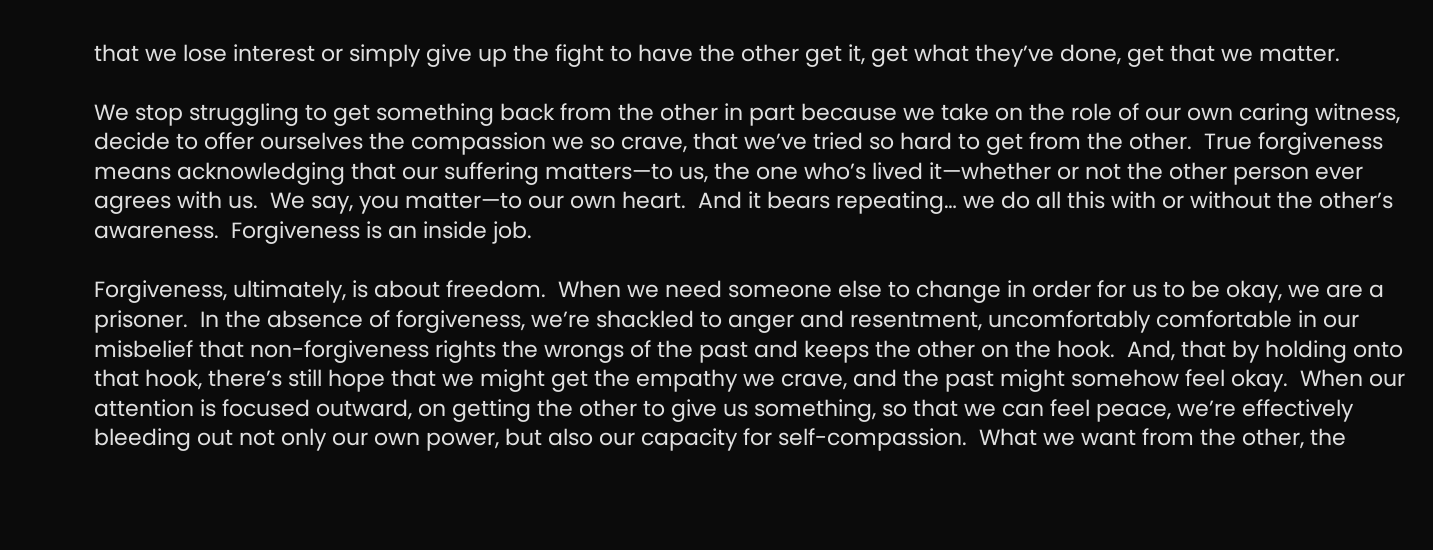that we lose interest or simply give up the fight to have the other get it, get what they’ve done, get that we matter.

We stop struggling to get something back from the other in part because we take on the role of our own caring witness, decide to offer ourselves the compassion we so crave, that we’ve tried so hard to get from the other.  True forgiveness means acknowledging that our suffering matters—to us, the one who’s lived it—whether or not the other person ever agrees with us.  We say, you matter—to our own heart.  And it bears repeating… we do all this with or without the other’s awareness.  Forgiveness is an inside job.

Forgiveness, ultimately, is about freedom.  When we need someone else to change in order for us to be okay, we are a prisoner.  In the absence of forgiveness, we’re shackled to anger and resentment, uncomfortably comfortable in our misbelief that non-forgiveness rights the wrongs of the past and keeps the other on the hook.  And, that by holding onto that hook, there’s still hope that we might get the empathy we crave, and the past might somehow feel okay.  When our attention is focused outward, on getting the other to give us something, so that we can feel peace, we’re effectively bleeding out not only our own power, but also our capacity for self-compassion.  What we want from the other, the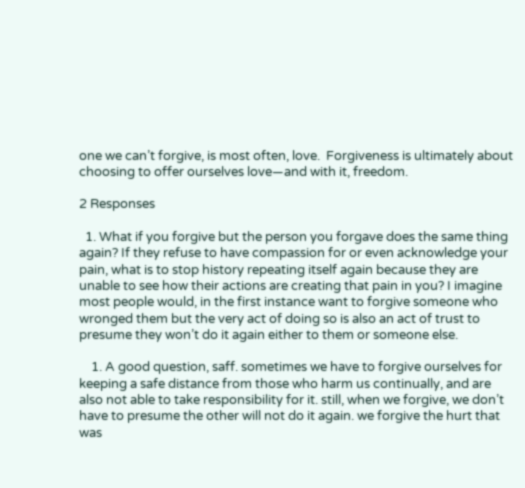one we can’t forgive, is most often, love.  Forgiveness is ultimately about choosing to offer ourselves love—and with it, freedom.

2 Responses

  1. What if you forgive but the person you forgave does the same thing again? If they refuse to have compassion for or even acknowledge your pain, what is to stop history repeating itself again because they are unable to see how their actions are creating that pain in you? I imagine most people would, in the first instance want to forgive someone who wronged them but the very act of doing so is also an act of trust to presume they won’t do it again either to them or someone else.

    1. A good question, saff. sometimes we have to forgive ourselves for keeping a safe distance from those who harm us continually, and are also not able to take responsibility for it. still, when we forgive, we don’t have to presume the other will not do it again. we forgive the hurt that was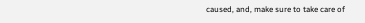caused, and, make sure to take care of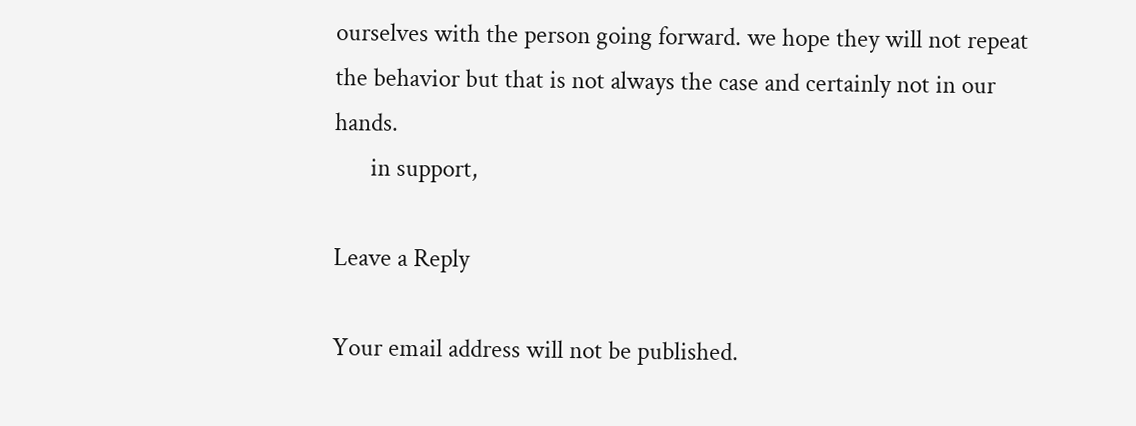ourselves with the person going forward. we hope they will not repeat the behavior but that is not always the case and certainly not in our hands.
      in support,

Leave a Reply

Your email address will not be published.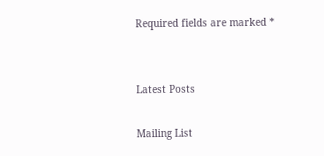Required fields are marked *


Latest Posts

Mailing List